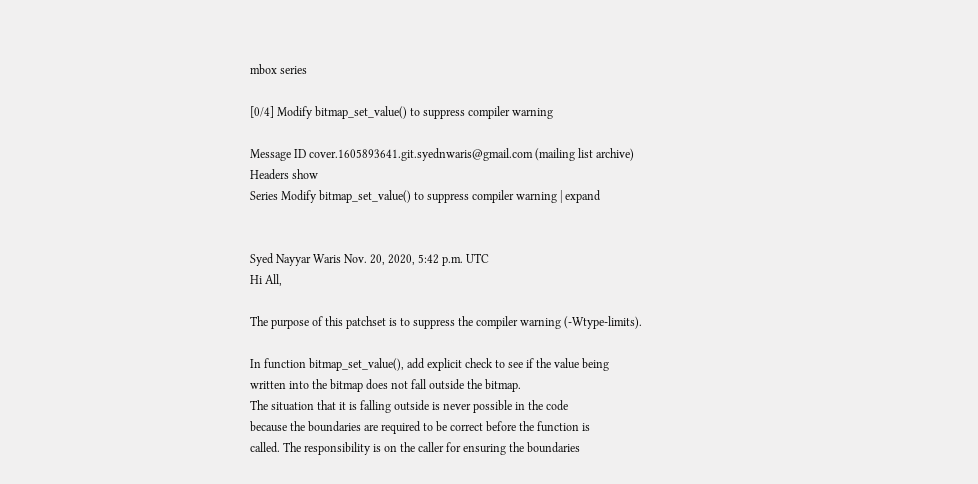mbox series

[0/4] Modify bitmap_set_value() to suppress compiler warning

Message ID cover.1605893641.git.syednwaris@gmail.com (mailing list archive)
Headers show
Series Modify bitmap_set_value() to suppress compiler warning | expand


Syed Nayyar Waris Nov. 20, 2020, 5:42 p.m. UTC
Hi All,

The purpose of this patchset is to suppress the compiler warning (-Wtype-limits).

In function bitmap_set_value(), add explicit check to see if the value being
written into the bitmap does not fall outside the bitmap.
The situation that it is falling outside is never possible in the code
because the boundaries are required to be correct before the function is
called. The responsibility is on the caller for ensuring the boundaries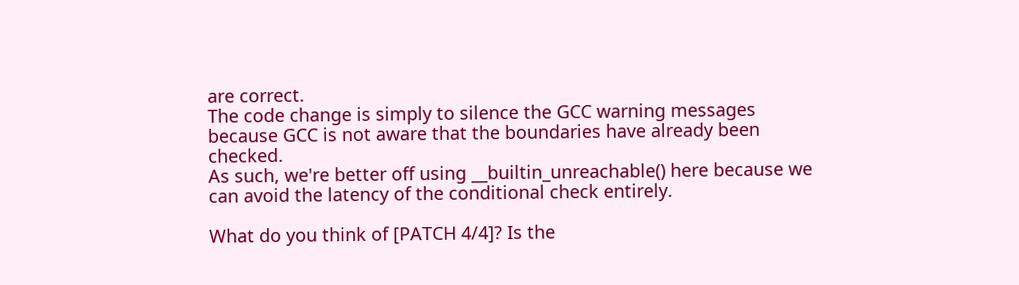are correct.
The code change is simply to silence the GCC warning messages
because GCC is not aware that the boundaries have already been checked.
As such, we're better off using __builtin_unreachable() here because we
can avoid the latency of the conditional check entirely.

What do you think of [PATCH 4/4]? Is the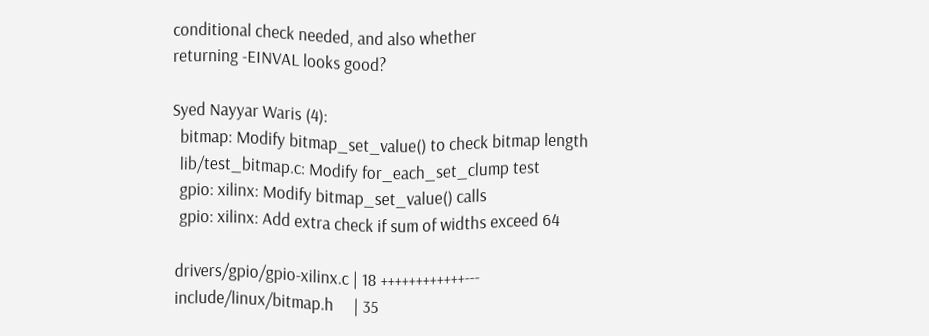conditional check needed, and also whether
returning -EINVAL looks good?

Syed Nayyar Waris (4):
  bitmap: Modify bitmap_set_value() to check bitmap length
  lib/test_bitmap.c: Modify for_each_set_clump test
  gpio: xilinx: Modify bitmap_set_value() calls
  gpio: xilinx: Add extra check if sum of widths exceed 64

 drivers/gpio/gpio-xilinx.c | 18 ++++++++++++---
 include/linux/bitmap.h     | 35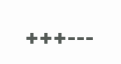+++---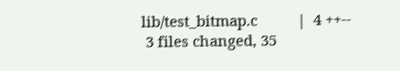lib/test_bitmap.c          |  4 ++--
 3 files changed, 35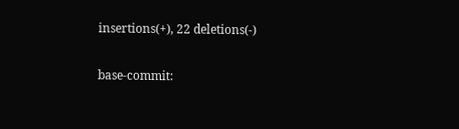insertions(+), 22 deletions(-)

base-commit: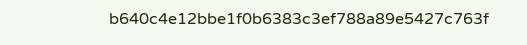b640c4e12bbe1f0b6383c3ef788a89e5427c763f